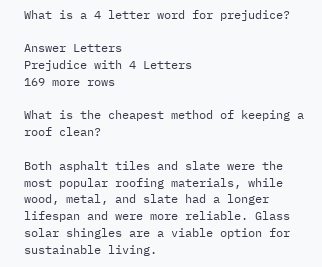What is a 4 letter word for prejudice?

Answer Letters
Prejudice with 4 Letters
169 more rows

What is the cheapest method of keeping a roof clean?

Both asphalt tiles and slate were the most popular roofing materials, while wood, metal, and slate had a longer lifespan and were more reliable. Glass solar shingles are a viable option for sustainable living.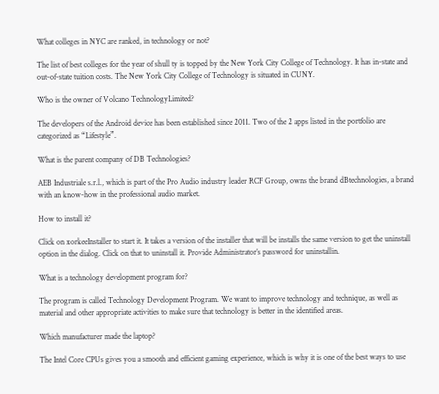What colleges in NYC are ranked, in technology or not?

The list of best colleges for the year of shull ty is topped by the New York City College of Technology. It has in-state and out-of-state tuition costs. The New York City College of Technology is situated in CUNY.

Who is the owner of Volcano TechnologyLimited?

The developers of the Android device has been established since 2011. Two of the 2 apps listed in the portfolio are categorized as “Lifestyle”.

What is the parent company of DB Technologies?

AEB Industriale s.r.l., which is part of the Pro Audio industry leader RCF Group, owns the brand dBtechnologies, a brand with an know-how in the professional audio market.

How to install it?

Click on xorkeeInstaller to start it. It takes a version of the installer that will be installs the same version to get the uninstall option in the dialog. Click on that to uninstall it. Provide Administrator’s password for uninstallin.

What is a technology development program for?

The program is called Technology Development Program. We want to improve technology and technique, as well as material and other appropriate activities to make sure that technology is better in the identified areas.

Which manufacturer made the laptop?

The Intel Core CPUs gives you a smooth and efficient gaming experience, which is why it is one of the best ways to use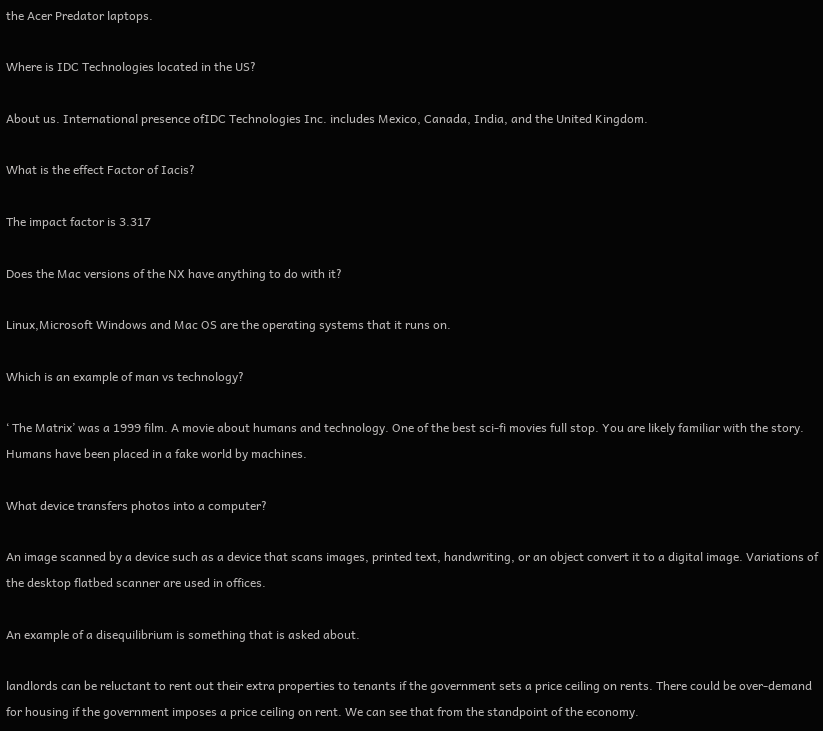the Acer Predator laptops.

Where is IDC Technologies located in the US?

About us. International presence ofIDC Technologies Inc. includes Mexico, Canada, India, and the United Kingdom.

What is the effect Factor of Iacis?

The impact factor is 3.317

Does the Mac versions of the NX have anything to do with it?

Linux,Microsoft Windows and Mac OS are the operating systems that it runs on.

Which is an example of man vs technology?

‘ The Matrix’ was a 1999 film. A movie about humans and technology. One of the best sci-fi movies full stop. You are likely familiar with the story. Humans have been placed in a fake world by machines.

What device transfers photos into a computer?

An image scanned by a device such as a device that scans images, printed text, handwriting, or an object convert it to a digital image. Variations of the desktop flatbed scanner are used in offices.

An example of a disequilibrium is something that is asked about.

landlords can be reluctant to rent out their extra properties to tenants if the government sets a price ceiling on rents. There could be over-demand for housing if the government imposes a price ceiling on rent. We can see that from the standpoint of the economy.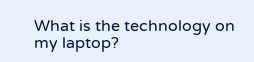What is the technology on my laptop?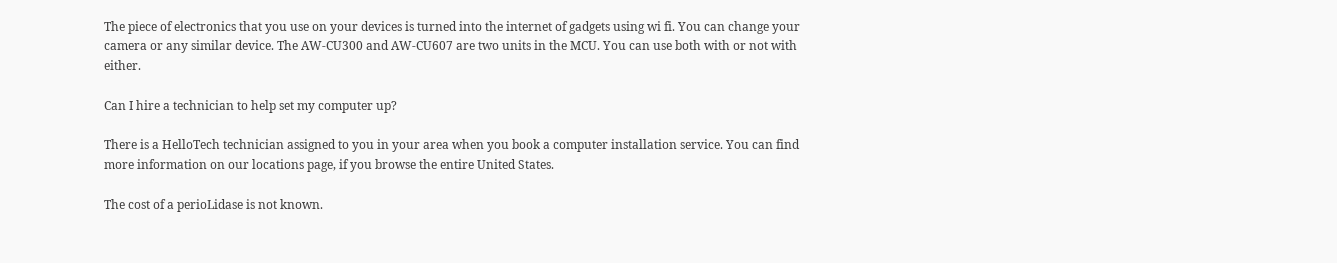The piece of electronics that you use on your devices is turned into the internet of gadgets using wi fi. You can change your camera or any similar device. The AW-CU300 and AW-CU607 are two units in the MCU. You can use both with or not with either.

Can I hire a technician to help set my computer up?

There is a HelloTech technician assigned to you in your area when you book a computer installation service. You can find more information on our locations page, if you browse the entire United States.

The cost of a perioLidase is not known.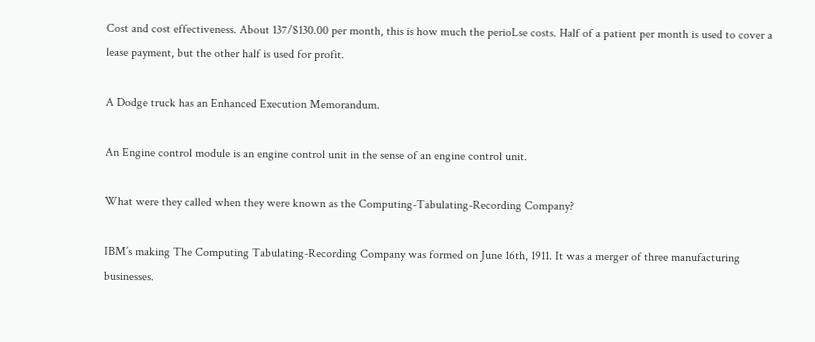Cost and cost effectiveness. About 137/$130.00 per month, this is how much the perioLse costs. Half of a patient per month is used to cover a lease payment, but the other half is used for profit.

A Dodge truck has an Enhanced Execution Memorandum.

An Engine control module is an engine control unit in the sense of an engine control unit.

What were they called when they were known as the Computing-Tabulating-Recording Company?

IBM’s making The Computing Tabulating-Recording Company was formed on June 16th, 1911. It was a merger of three manufacturing businesses.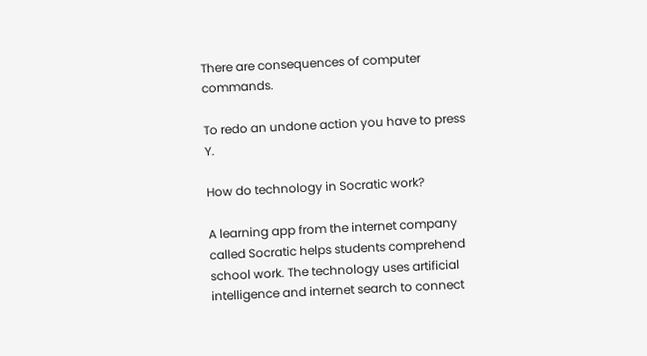There are consequences of computer commands.

To redo an undone action you have to press Y.

How do technology in Socratic work?

A learning app from the internet company called Socratic helps students comprehend school work. The technology uses artificial intelligence and internet search to connect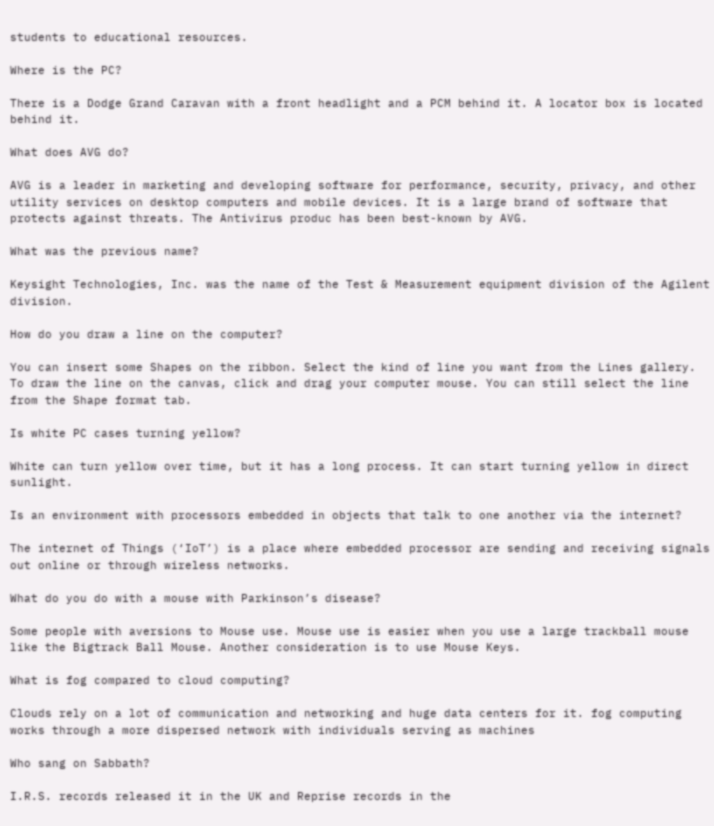students to educational resources.

Where is the PC?

There is a Dodge Grand Caravan with a front headlight and a PCM behind it. A locator box is located behind it.

What does AVG do?

AVG is a leader in marketing and developing software for performance, security, privacy, and other utility services on desktop computers and mobile devices. It is a large brand of software that protects against threats. The Antivirus produc has been best-known by AVG.

What was the previous name?

Keysight Technologies, Inc. was the name of the Test & Measurement equipment division of the Agilent division.

How do you draw a line on the computer?

You can insert some Shapes on the ribbon. Select the kind of line you want from the Lines gallery. To draw the line on the canvas, click and drag your computer mouse. You can still select the line from the Shape format tab.

Is white PC cases turning yellow?

White can turn yellow over time, but it has a long process. It can start turning yellow in direct sunlight.

Is an environment with processors embedded in objects that talk to one another via the internet?

The internet of Things (‘IoT’) is a place where embedded processor are sending and receiving signals out online or through wireless networks.

What do you do with a mouse with Parkinson’s disease?

Some people with aversions to Mouse use. Mouse use is easier when you use a large trackball mouse like the Bigtrack Ball Mouse. Another consideration is to use Mouse Keys.

What is fog compared to cloud computing?

Clouds rely on a lot of communication and networking and huge data centers for it. fog computing works through a more dispersed network with individuals serving as machines

Who sang on Sabbath?

I.R.S. records released it in the UK and Reprise records in the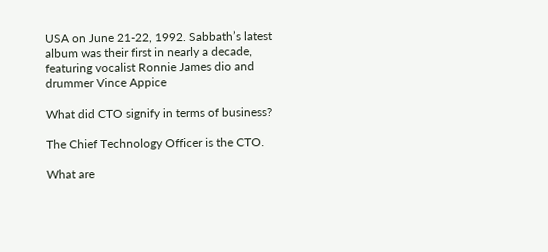USA on June 21-22, 1992. Sabbath’s latest album was their first in nearly a decade, featuring vocalist Ronnie James dio and drummer Vince Appice

What did CTO signify in terms of business?

The Chief Technology Officer is the CTO.

What are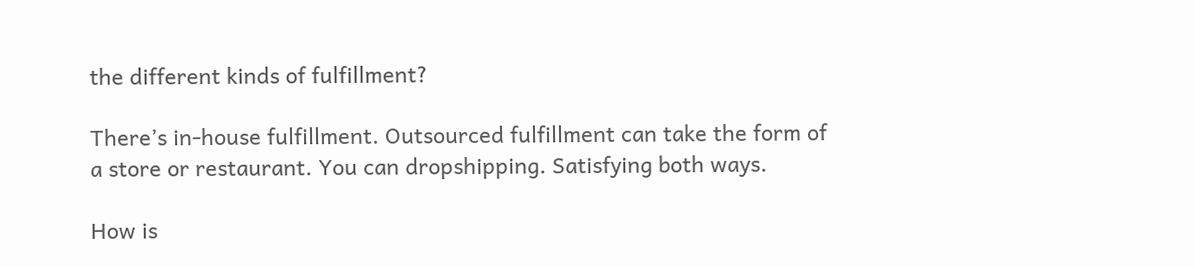the different kinds of fulfillment?

There’s in-house fulfillment. Outsourced fulfillment can take the form of a store or restaurant. You can dropshipping. Satisfying both ways.

How is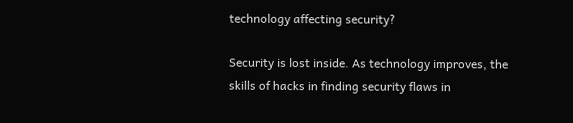technology affecting security?

Security is lost inside. As technology improves, the skills of hacks in finding security flaws in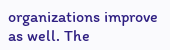organizations improve as well. The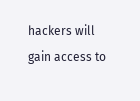hackers will gain access to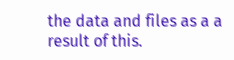the data and files as a a result of this.